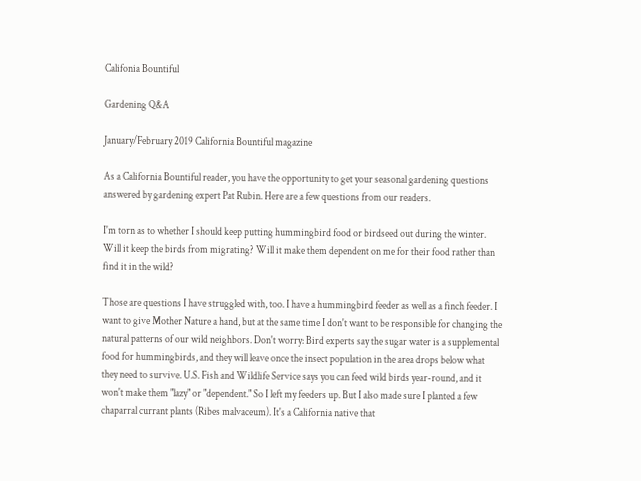Califonia Bountiful

Gardening Q&A

January/February 2019 California Bountiful magazine

As a California Bountiful reader, you have the opportunity to get your seasonal gardening questions answered by gardening expert Pat Rubin. Here are a few questions from our readers.

I'm torn as to whether I should keep putting hummingbird food or birdseed out during the winter. Will it keep the birds from migrating? Will it make them dependent on me for their food rather than find it in the wild?

Those are questions I have struggled with, too. I have a hummingbird feeder as well as a finch feeder. I want to give Mother Nature a hand, but at the same time I don't want to be responsible for changing the natural patterns of our wild neighbors. Don't worry: Bird experts say the sugar water is a supplemental food for hummingbirds, and they will leave once the insect population in the area drops below what they need to survive. U.S. Fish and Wildlife Service says you can feed wild birds year-round, and it won't make them "lazy" or "dependent." So I left my feeders up. But I also made sure I planted a few chaparral currant plants (Ribes malvaceum). It's a California native that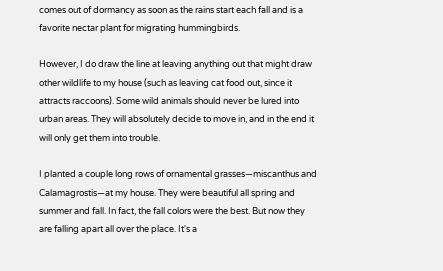comes out of dormancy as soon as the rains start each fall and is a favorite nectar plant for migrating hummingbirds.

However, I do draw the line at leaving anything out that might draw other wildlife to my house (such as leaving cat food out, since it attracts raccoons). Some wild animals should never be lured into urban areas. They will absolutely decide to move in, and in the end it will only get them into trouble.

I planted a couple long rows of ornamental grasses—miscanthus and Calamagrostis—at my house. They were beautiful all spring and summer and fall. In fact, the fall colors were the best. But now they are falling apart all over the place. It's a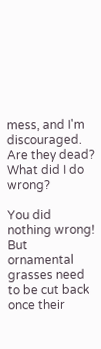mess, and I'm discouraged. Are they dead? What did I do wrong?

You did nothing wrong! But ornamental grasses need to be cut back once their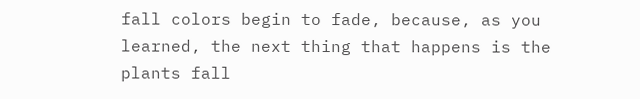fall colors begin to fade, because, as you learned, the next thing that happens is the plants fall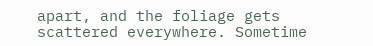apart, and the foliage gets scattered everywhere. Sometime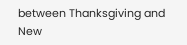between Thanksgiving and New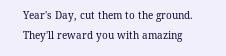Year's Day, cut them to the ground. They'll reward you with amazing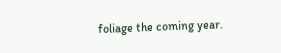foliage the coming year.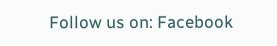Follow us on: Facebook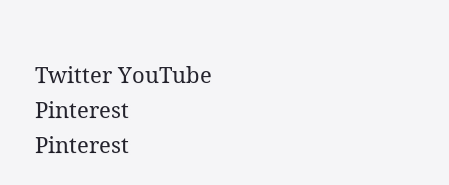Twitter YouTube Pinterest Pinterest